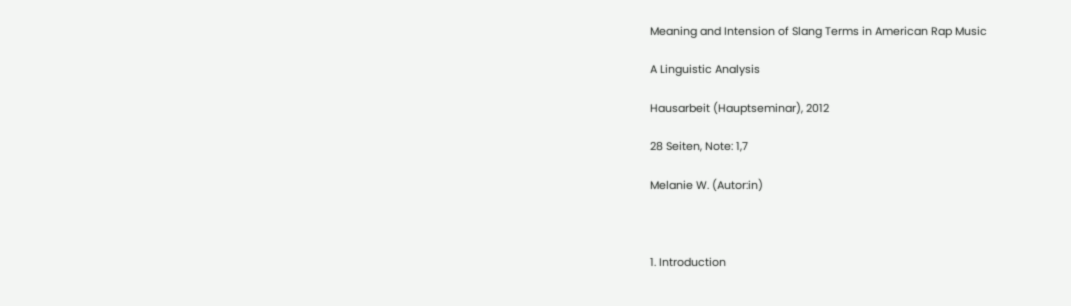Meaning and Intension of Slang Terms in American Rap Music

A Linguistic Analysis

Hausarbeit (Hauptseminar), 2012

28 Seiten, Note: 1,7

Melanie W. (Autor:in)



1. Introduction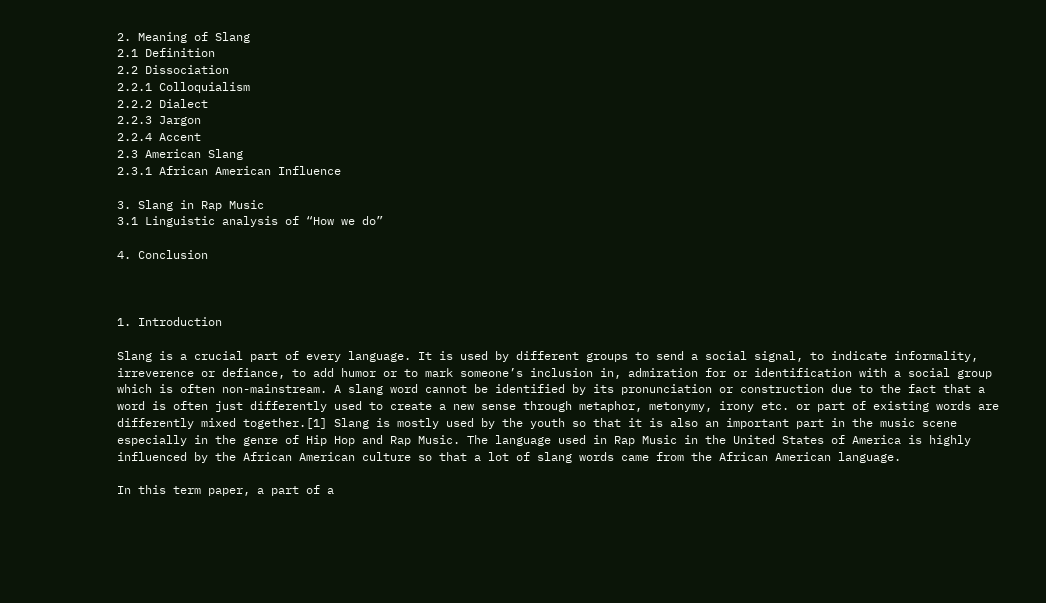2. Meaning of Slang
2.1 Definition
2.2 Dissociation
2.2.1 Colloquialism
2.2.2 Dialect
2.2.3 Jargon
2.2.4 Accent
2.3 American Slang
2.3.1 African American Influence

3. Slang in Rap Music
3.1 Linguistic analysis of “How we do”

4. Conclusion



1. Introduction

Slang is a crucial part of every language. It is used by different groups to send a social signal, to indicate informality, irreverence or defiance, to add humor or to mark someone’s inclusion in, admiration for or identification with a social group which is often non-mainstream. A slang word cannot be identified by its pronunciation or construction due to the fact that a word is often just differently used to create a new sense through metaphor, metonymy, irony etc. or part of existing words are differently mixed together.[1] Slang is mostly used by the youth so that it is also an important part in the music scene especially in the genre of Hip Hop and Rap Music. The language used in Rap Music in the United States of America is highly influenced by the African American culture so that a lot of slang words came from the African American language.

In this term paper, a part of a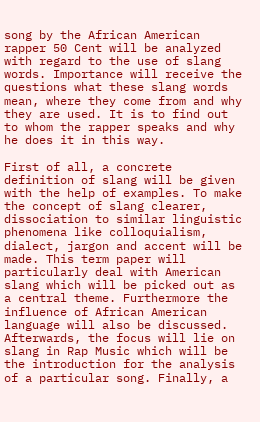song by the African American rapper 50 Cent will be analyzed with regard to the use of slang words. Importance will receive the questions what these slang words mean, where they come from and why they are used. It is to find out to whom the rapper speaks and why he does it in this way.

First of all, a concrete definition of slang will be given with the help of examples. To make the concept of slang clearer, dissociation to similar linguistic phenomena like colloquialism, dialect, jargon and accent will be made. This term paper will particularly deal with American slang which will be picked out as a central theme. Furthermore the influence of African American language will also be discussed. Afterwards, the focus will lie on slang in Rap Music which will be the introduction for the analysis of a particular song. Finally, a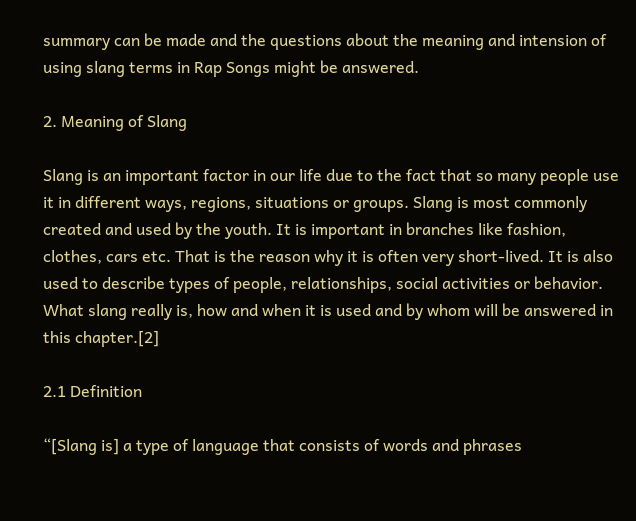summary can be made and the questions about the meaning and intension of using slang terms in Rap Songs might be answered.

2. Meaning of Slang

Slang is an important factor in our life due to the fact that so many people use it in different ways, regions, situations or groups. Slang is most commonly created and used by the youth. It is important in branches like fashion, clothes, cars etc. That is the reason why it is often very short-lived. It is also used to describe types of people, relationships, social activities or behavior. What slang really is, how and when it is used and by whom will be answered in this chapter.[2]

2.1 Definition

“[Slang is] a type of language that consists of words and phrases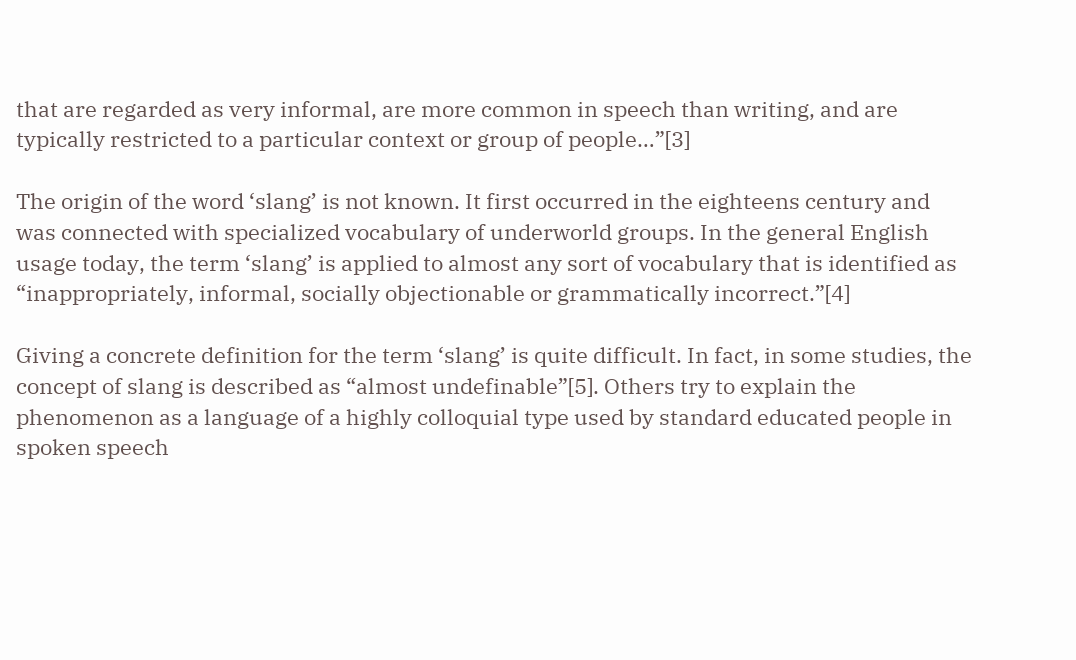that are regarded as very informal, are more common in speech than writing, and are typically restricted to a particular context or group of people…”[3]

The origin of the word ‘slang’ is not known. It first occurred in the eighteens century and was connected with specialized vocabulary of underworld groups. In the general English usage today, the term ‘slang’ is applied to almost any sort of vocabulary that is identified as “inappropriately, informal, socially objectionable or grammatically incorrect.”[4]

Giving a concrete definition for the term ‘slang’ is quite difficult. In fact, in some studies, the concept of slang is described as “almost undefinable”[5]. Others try to explain the phenomenon as a language of a highly colloquial type used by standard educated people in spoken speech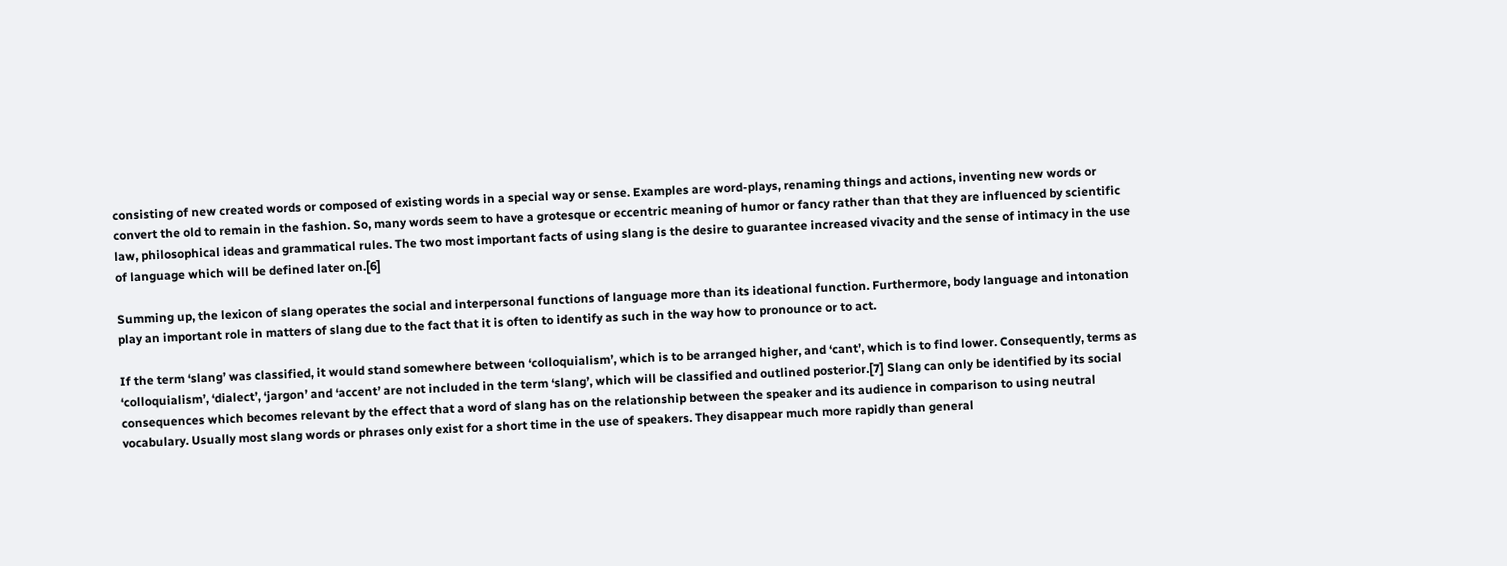consisting of new created words or composed of existing words in a special way or sense. Examples are word-plays, renaming things and actions, inventing new words or convert the old to remain in the fashion. So, many words seem to have a grotesque or eccentric meaning of humor or fancy rather than that they are influenced by scientific law, philosophical ideas and grammatical rules. The two most important facts of using slang is the desire to guarantee increased vivacity and the sense of intimacy in the use of language which will be defined later on.[6]

Summing up, the lexicon of slang operates the social and interpersonal functions of language more than its ideational function. Furthermore, body language and intonation play an important role in matters of slang due to the fact that it is often to identify as such in the way how to pronounce or to act.

If the term ‘slang’ was classified, it would stand somewhere between ‘colloquialism’, which is to be arranged higher, and ‘cant’, which is to find lower. Consequently, terms as ‘colloquialism’, ‘dialect’, ‘jargon’ and ‘accent’ are not included in the term ‘slang’, which will be classified and outlined posterior.[7] Slang can only be identified by its social consequences which becomes relevant by the effect that a word of slang has on the relationship between the speaker and its audience in comparison to using neutral vocabulary. Usually most slang words or phrases only exist for a short time in the use of speakers. They disappear much more rapidly than general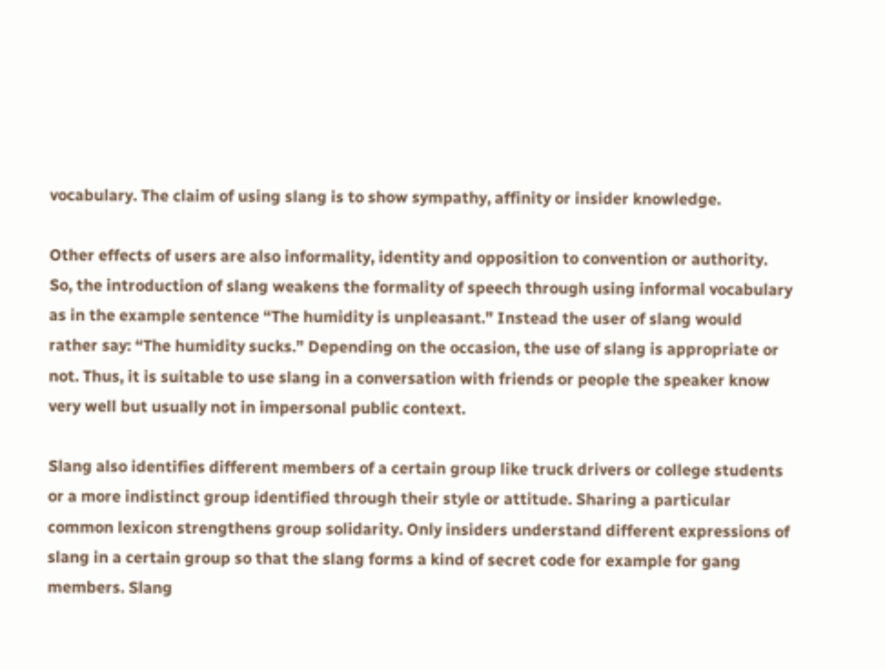vocabulary. The claim of using slang is to show sympathy, affinity or insider knowledge.

Other effects of users are also informality, identity and opposition to convention or authority. So, the introduction of slang weakens the formality of speech through using informal vocabulary as in the example sentence “The humidity is unpleasant.” Instead the user of slang would rather say: “The humidity sucks.” Depending on the occasion, the use of slang is appropriate or not. Thus, it is suitable to use slang in a conversation with friends or people the speaker know very well but usually not in impersonal public context.

Slang also identifies different members of a certain group like truck drivers or college students or a more indistinct group identified through their style or attitude. Sharing a particular common lexicon strengthens group solidarity. Only insiders understand different expressions of slang in a certain group so that the slang forms a kind of secret code for example for gang members. Slang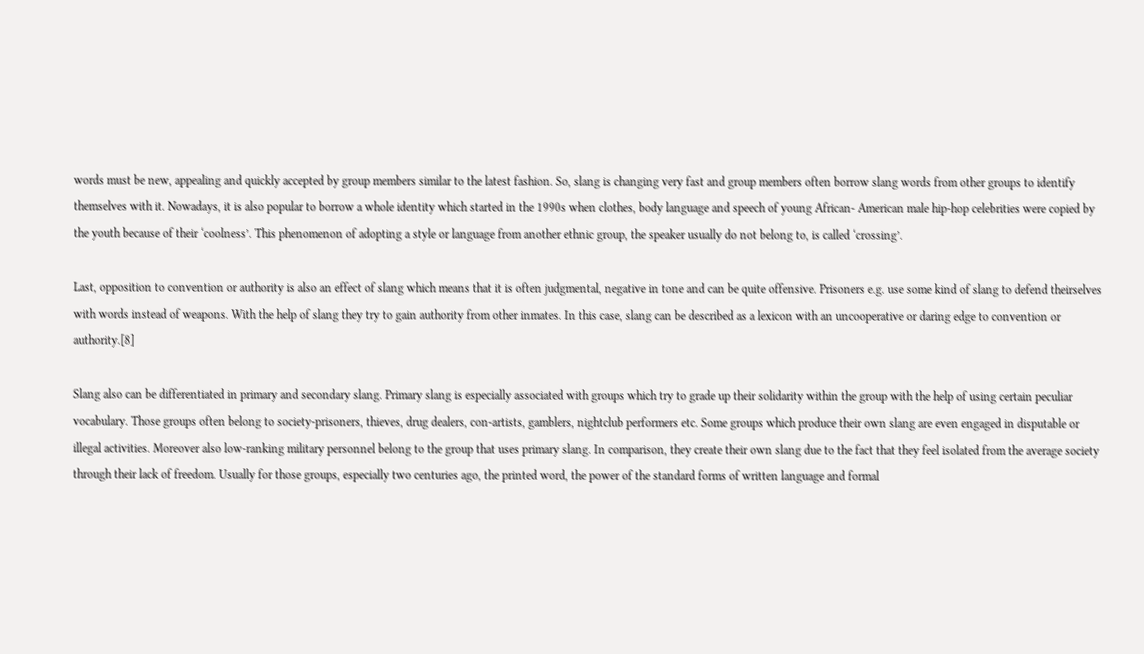words must be new, appealing and quickly accepted by group members similar to the latest fashion. So, slang is changing very fast and group members often borrow slang words from other groups to identify themselves with it. Nowadays, it is also popular to borrow a whole identity which started in the 1990s when clothes, body language and speech of young African- American male hip-hop celebrities were copied by the youth because of their ‘coolness’. This phenomenon of adopting a style or language from another ethnic group, the speaker usually do not belong to, is called ‘crossing’.

Last, opposition to convention or authority is also an effect of slang which means that it is often judgmental, negative in tone and can be quite offensive. Prisoners e.g. use some kind of slang to defend theirselves with words instead of weapons. With the help of slang they try to gain authority from other inmates. In this case, slang can be described as a lexicon with an uncooperative or daring edge to convention or authority.[8]

Slang also can be differentiated in primary and secondary slang. Primary slang is especially associated with groups which try to grade up their solidarity within the group with the help of using certain peculiar vocabulary. Those groups often belong to society-prisoners, thieves, drug dealers, con-artists, gamblers, nightclub performers etc. Some groups which produce their own slang are even engaged in disputable or illegal activities. Moreover also low-ranking military personnel belong to the group that uses primary slang. In comparison, they create their own slang due to the fact that they feel isolated from the average society through their lack of freedom. Usually for those groups, especially two centuries ago, the printed word, the power of the standard forms of written language and formal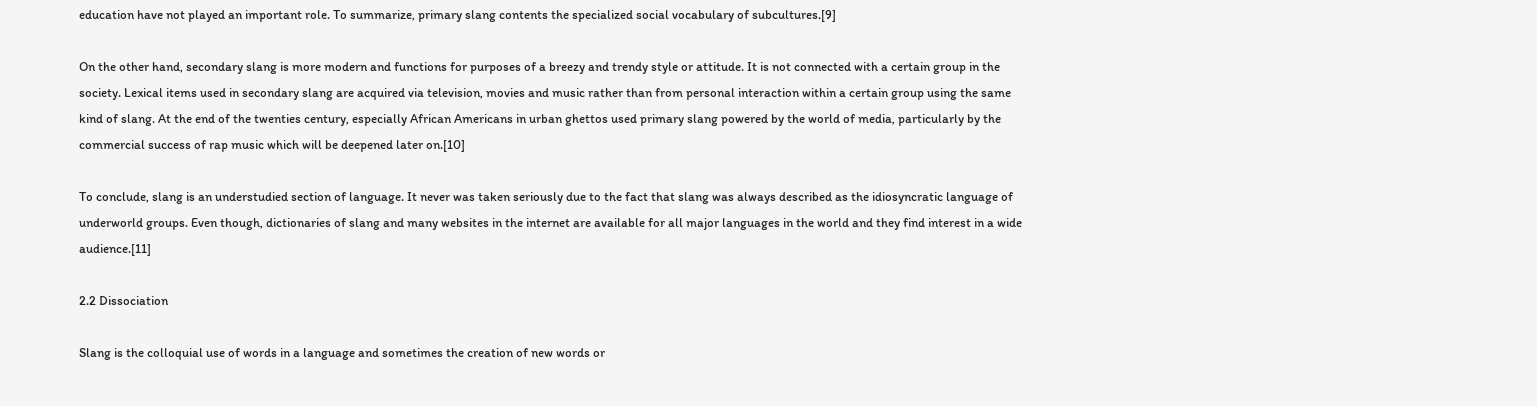education have not played an important role. To summarize, primary slang contents the specialized social vocabulary of subcultures.[9]

On the other hand, secondary slang is more modern and functions for purposes of a breezy and trendy style or attitude. It is not connected with a certain group in the society. Lexical items used in secondary slang are acquired via television, movies and music rather than from personal interaction within a certain group using the same kind of slang. At the end of the twenties century, especially African Americans in urban ghettos used primary slang powered by the world of media, particularly by the commercial success of rap music which will be deepened later on.[10]

To conclude, slang is an understudied section of language. It never was taken seriously due to the fact that slang was always described as the idiosyncratic language of underworld groups. Even though, dictionaries of slang and many websites in the internet are available for all major languages in the world and they find interest in a wide audience.[11]

2.2 Dissociation

Slang is the colloquial use of words in a language and sometimes the creation of new words or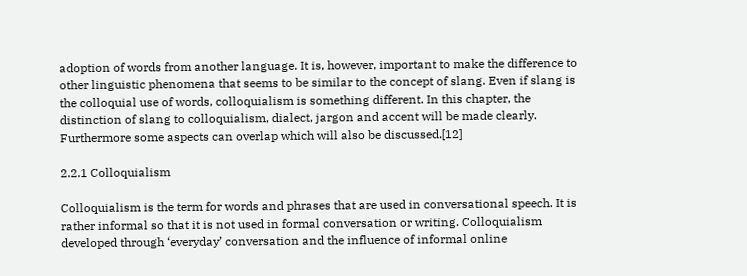adoption of words from another language. It is, however, important to make the difference to other linguistic phenomena that seems to be similar to the concept of slang. Even if slang is the colloquial use of words, colloquialism is something different. In this chapter, the distinction of slang to colloquialism, dialect, jargon and accent will be made clearly. Furthermore some aspects can overlap which will also be discussed.[12]

2.2.1 Colloquialism

Colloquialism is the term for words and phrases that are used in conversational speech. It is rather informal so that it is not used in formal conversation or writing. Colloquialism developed through ‘everyday’ conversation and the influence of informal online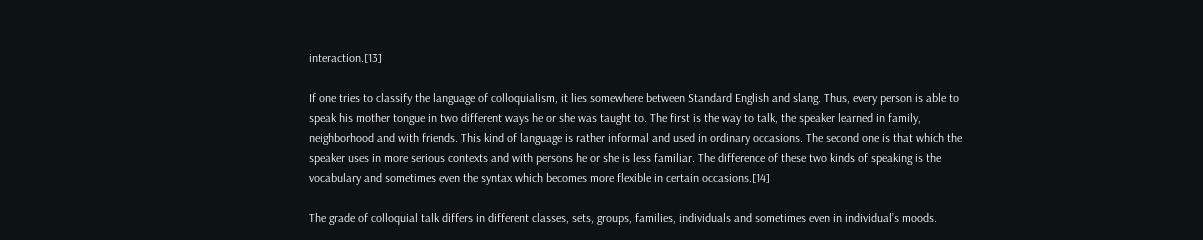interaction.[13]

If one tries to classify the language of colloquialism, it lies somewhere between Standard English and slang. Thus, every person is able to speak his mother tongue in two different ways he or she was taught to. The first is the way to talk, the speaker learned in family, neighborhood and with friends. This kind of language is rather informal and used in ordinary occasions. The second one is that which the speaker uses in more serious contexts and with persons he or she is less familiar. The difference of these two kinds of speaking is the vocabulary and sometimes even the syntax which becomes more flexible in certain occasions.[14]

The grade of colloquial talk differs in different classes, sets, groups, families, individuals and sometimes even in individual’s moods.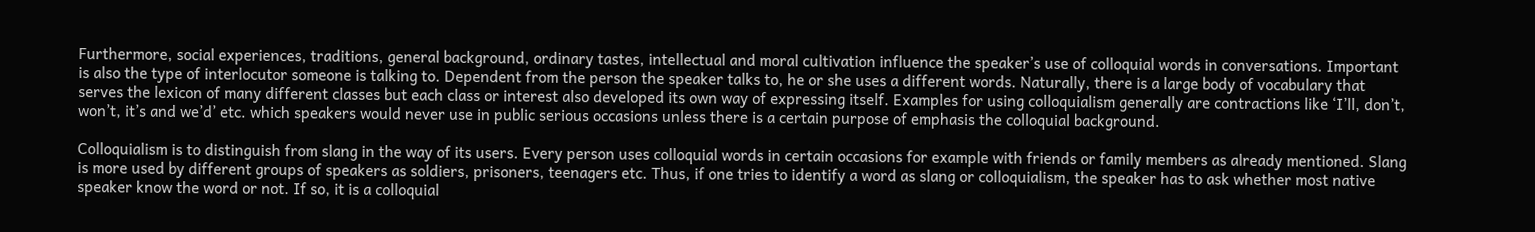Furthermore, social experiences, traditions, general background, ordinary tastes, intellectual and moral cultivation influence the speaker’s use of colloquial words in conversations. Important is also the type of interlocutor someone is talking to. Dependent from the person the speaker talks to, he or she uses a different words. Naturally, there is a large body of vocabulary that serves the lexicon of many different classes but each class or interest also developed its own way of expressing itself. Examples for using colloquialism generally are contractions like ‘I’ll, don’t, won’t, it’s and we’d’ etc. which speakers would never use in public serious occasions unless there is a certain purpose of emphasis the colloquial background.

Colloquialism is to distinguish from slang in the way of its users. Every person uses colloquial words in certain occasions for example with friends or family members as already mentioned. Slang is more used by different groups of speakers as soldiers, prisoners, teenagers etc. Thus, if one tries to identify a word as slang or colloquialism, the speaker has to ask whether most native speaker know the word or not. If so, it is a colloquial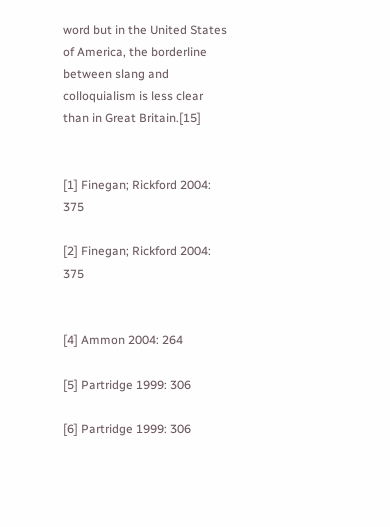word but in the United States of America, the borderline between slang and colloquialism is less clear than in Great Britain.[15]


[1] Finegan; Rickford 2004: 375

[2] Finegan; Rickford 2004: 375


[4] Ammon 2004: 264

[5] Partridge 1999: 306

[6] Partridge 1999: 306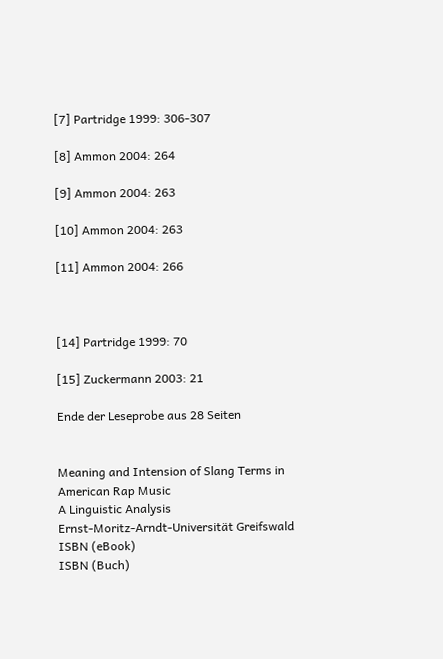[7] Partridge 1999: 306-307

[8] Ammon 2004: 264

[9] Ammon 2004: 263

[10] Ammon 2004: 263

[11] Ammon 2004: 266



[14] Partridge 1999: 70

[15] Zuckermann 2003: 21

Ende der Leseprobe aus 28 Seiten


Meaning and Intension of Slang Terms in American Rap Music
A Linguistic Analysis
Ernst-Moritz-Arndt-Universität Greifswald
ISBN (eBook)
ISBN (Buch)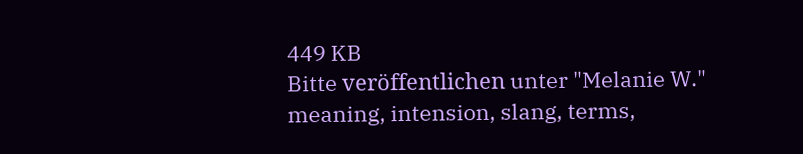449 KB
Bitte veröffentlichen unter "Melanie W."
meaning, intension, slang, terms,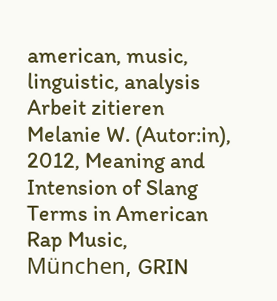american, music, linguistic, analysis
Arbeit zitieren
Melanie W. (Autor:in), 2012, Meaning and Intension of Slang Terms in American Rap Music, München, GRIN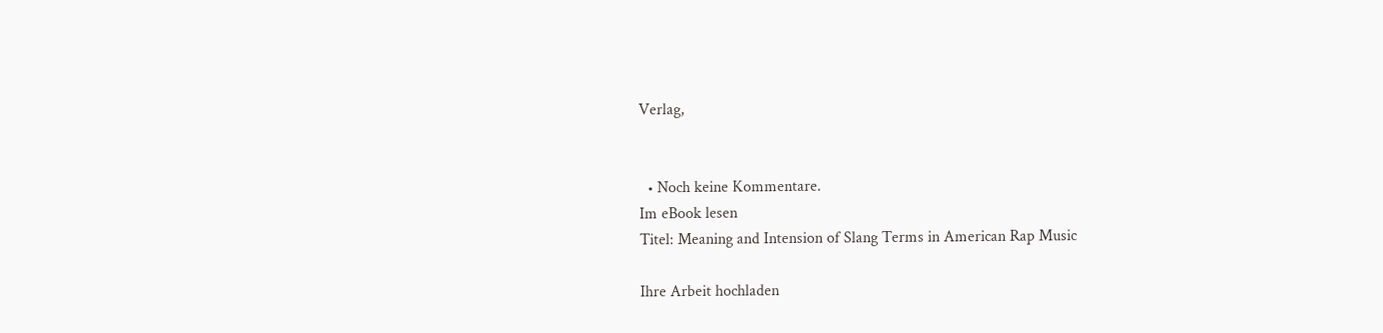Verlag,


  • Noch keine Kommentare.
Im eBook lesen
Titel: Meaning and Intension of Slang Terms in American Rap Music

Ihre Arbeit hochladen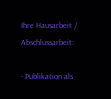Ihre Hausarbeit / Abschlussarbeit:

- Publikation als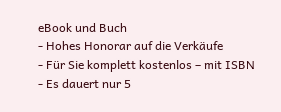eBook und Buch
- Hohes Honorar auf die Verkäufe
- Für Sie komplett kostenlos – mit ISBN
- Es dauert nur 5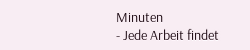Minuten
- Jede Arbeit findet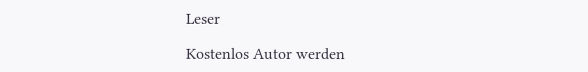Leser

Kostenlos Autor werden